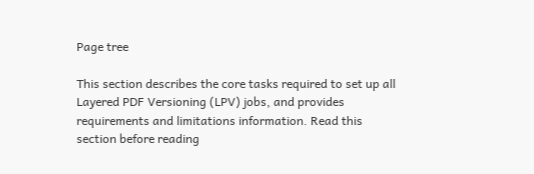Page tree

This section describes the core tasks required to set up all Layered PDF Versioning (LPV) jobs, and provides requirements and limitations information. Read this section before reading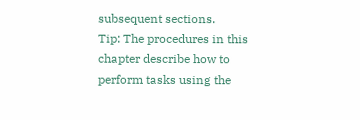subsequent sections.
Tip: The procedures in this chapter describe how to perform tasks using the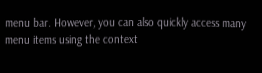menu bar. However, you can also quickly access many menu items using the context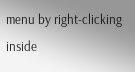menu by right-clicking inside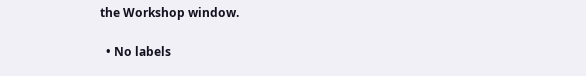the Workshop window.

  • No labels